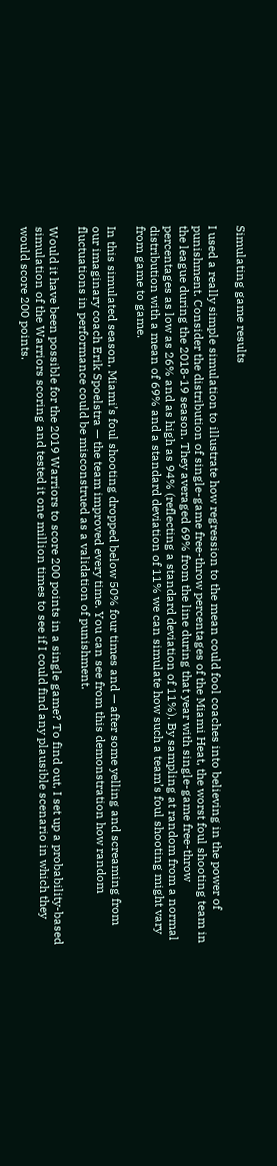Simulating game results

I used a really simple simulation to illustrate how regression to the mean could fool coaches into believing in the power of punishment. Consider the distribution of single-game free-throw percentages of the Miami Heat, the worst foul shooting team in the league during the 2018-19 season. They averaged 69% from the line during that year with single-game free-throw percentages as low as 26% and as high as 94% (reflecting a standard deviation of 11%). By sampling at random from a normal distribution with a mean of 69% and a standard deviation of 11% we can simulate how such a team’s foul shooting might vary from game to game.

In this simulated season, Miami’s foul shooting dropped below 50% four times and — after some yelling and screaming from our imaginary coach Erik Spoelstra — the team improved every time. You can see from this demonstration how random fluctuations in performance could be misconstrued as a validation of punishment.

Would it have been possible for the 2019 Warriors to score 200 points in a single game? To find out, I set up a probability-based simulation of the Warriors scoring and tested it one million times to see if I could find any plausible scenario in which they would score 200 points.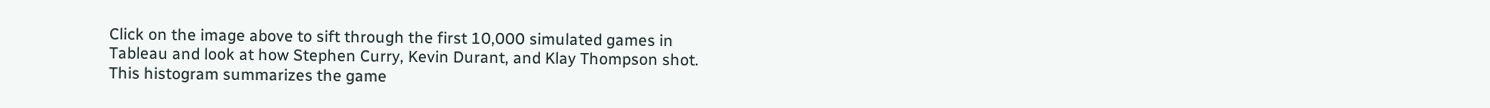Click on the image above to sift through the first 10,000 simulated games in Tableau and look at how Stephen Curry, Kevin Durant, and Klay Thompson shot. This histogram summarizes the game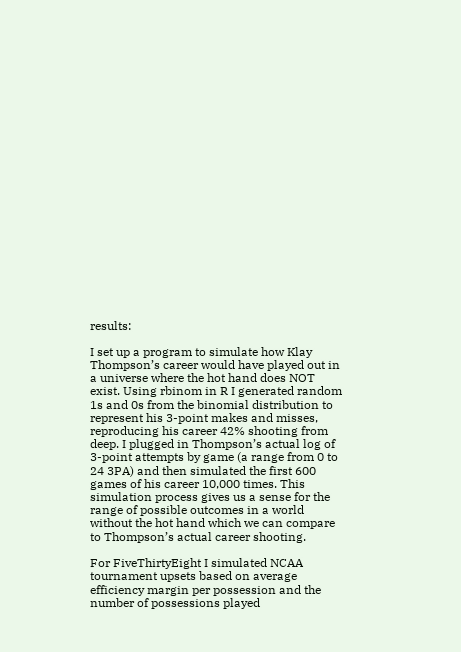results:

I set up a program to simulate how Klay Thompson’s career would have played out in a universe where the hot hand does NOT exist. Using rbinom in R I generated random 1s and 0s from the binomial distribution to represent his 3-point makes and misses, reproducing his career 42% shooting from deep. I plugged in Thompson’s actual log of 3-point attempts by game (a range from 0 to 24 3PA) and then simulated the first 600 games of his career 10,000 times. This simulation process gives us a sense for the range of possible outcomes in a world without the hot hand which we can compare to Thompson’s actual career shooting.

For FiveThirtyEight I simulated NCAA tournament upsets based on average efficiency margin per possession and the number of possessions played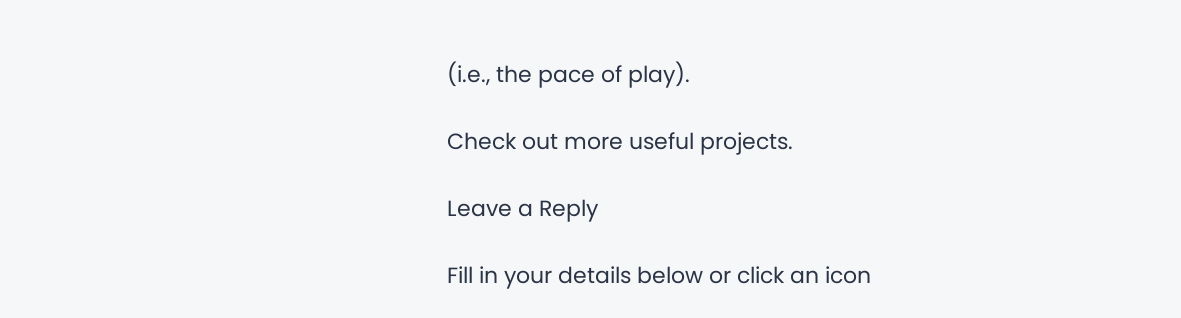(i.e., the pace of play).

Check out more useful projects.

Leave a Reply

Fill in your details below or click an icon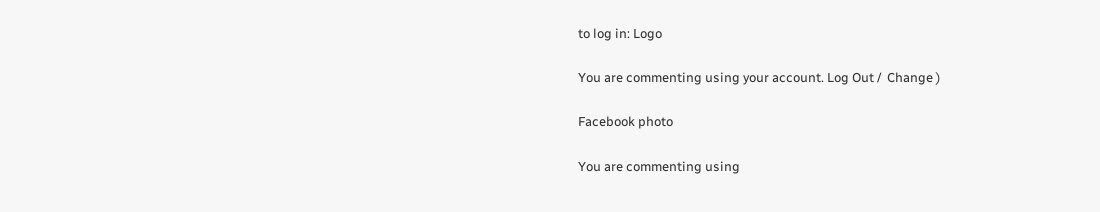to log in: Logo

You are commenting using your account. Log Out /  Change )

Facebook photo

You are commenting using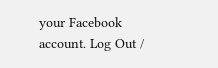your Facebook account. Log Out /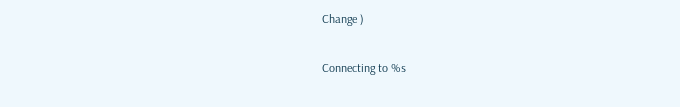Change )

Connecting to %s